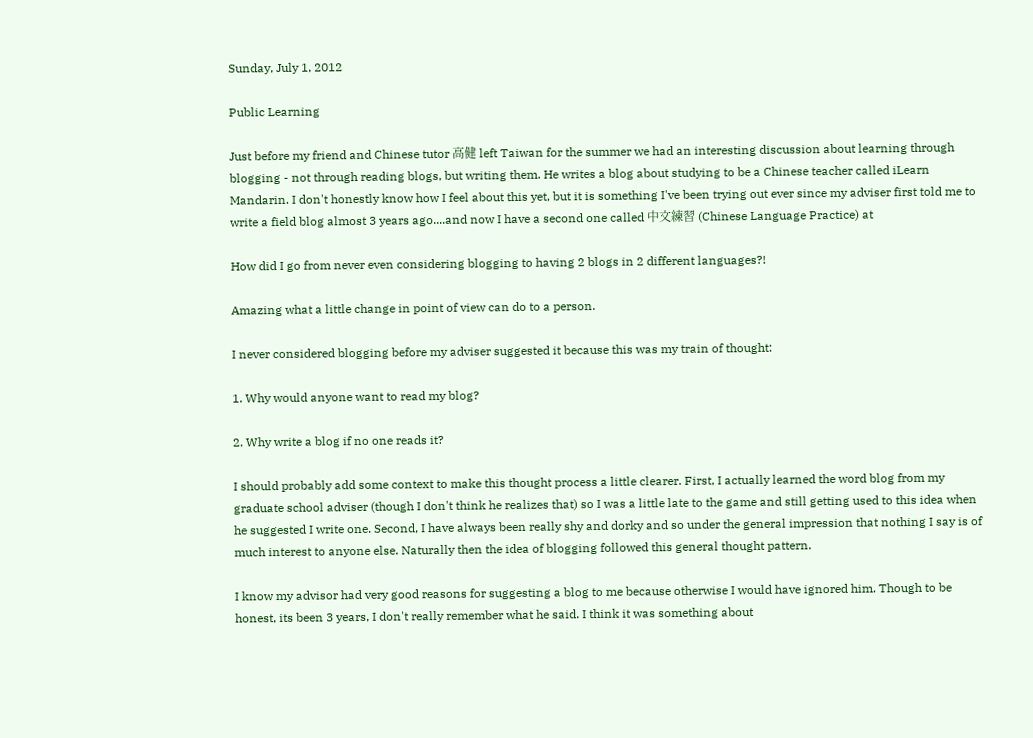Sunday, July 1, 2012

Public Learning

Just before my friend and Chinese tutor 高健 left Taiwan for the summer we had an interesting discussion about learning through blogging - not through reading blogs, but writing them. He writes a blog about studying to be a Chinese teacher called iLearn Mandarin. I don't honestly know how I feel about this yet, but it is something I've been trying out ever since my adviser first told me to write a field blog almost 3 years ago....and now I have a second one called 中文練習 (Chinese Language Practice) at

How did I go from never even considering blogging to having 2 blogs in 2 different languages?!

Amazing what a little change in point of view can do to a person.

I never considered blogging before my adviser suggested it because this was my train of thought:

1. Why would anyone want to read my blog?

2. Why write a blog if no one reads it?

I should probably add some context to make this thought process a little clearer. First, I actually learned the word blog from my graduate school adviser (though I don't think he realizes that) so I was a little late to the game and still getting used to this idea when he suggested I write one. Second, I have always been really shy and dorky and so under the general impression that nothing I say is of much interest to anyone else. Naturally then the idea of blogging followed this general thought pattern.

I know my advisor had very good reasons for suggesting a blog to me because otherwise I would have ignored him. Though to be honest, its been 3 years, I don't really remember what he said. I think it was something about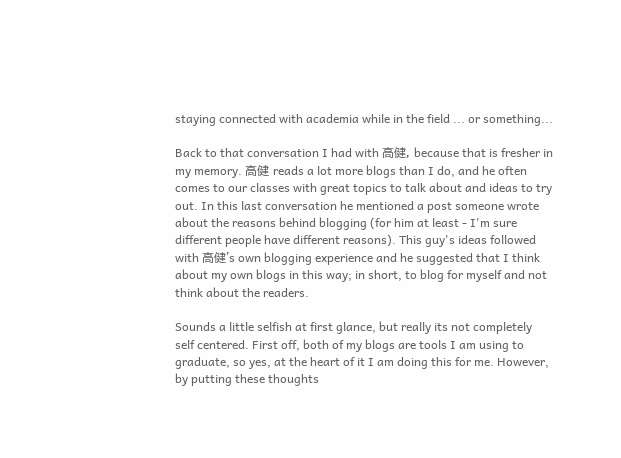staying connected with academia while in the field ... or something...

Back to that conversation I had with 高健, because that is fresher in my memory. 高健 reads a lot more blogs than I do, and he often comes to our classes with great topics to talk about and ideas to try out. In this last conversation he mentioned a post someone wrote about the reasons behind blogging (for him at least - I'm sure different people have different reasons). This guy's ideas followed with 高健's own blogging experience and he suggested that I think about my own blogs in this way; in short, to blog for myself and not think about the readers.

Sounds a little selfish at first glance, but really its not completely self centered. First off, both of my blogs are tools I am using to graduate, so yes, at the heart of it I am doing this for me. However, by putting these thoughts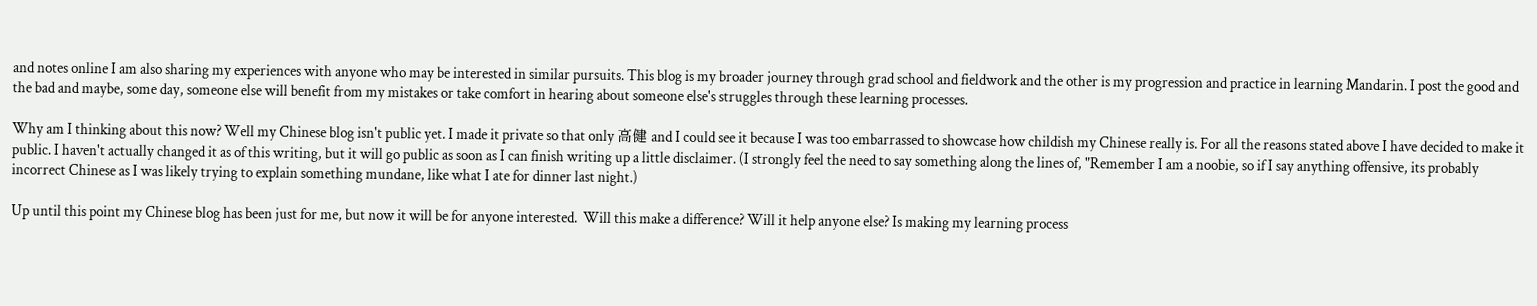and notes online I am also sharing my experiences with anyone who may be interested in similar pursuits. This blog is my broader journey through grad school and fieldwork and the other is my progression and practice in learning Mandarin. I post the good and the bad and maybe, some day, someone else will benefit from my mistakes or take comfort in hearing about someone else's struggles through these learning processes.

Why am I thinking about this now? Well my Chinese blog isn't public yet. I made it private so that only 高健 and I could see it because I was too embarrassed to showcase how childish my Chinese really is. For all the reasons stated above I have decided to make it public. I haven't actually changed it as of this writing, but it will go public as soon as I can finish writing up a little disclaimer. (I strongly feel the need to say something along the lines of, "Remember I am a noobie, so if I say anything offensive, its probably incorrect Chinese as I was likely trying to explain something mundane, like what I ate for dinner last night.)

Up until this point my Chinese blog has been just for me, but now it will be for anyone interested.  Will this make a difference? Will it help anyone else? Is making my learning process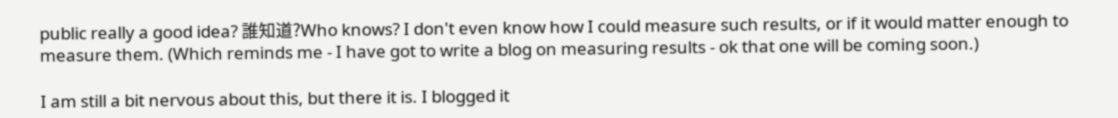public really a good idea? 誰知道?Who knows? I don't even know how I could measure such results, or if it would matter enough to measure them. (Which reminds me - I have got to write a blog on measuring results - ok that one will be coming soon.)

I am still a bit nervous about this, but there it is. I blogged it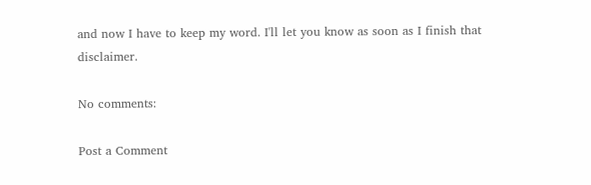and now I have to keep my word. I'll let you know as soon as I finish that disclaimer.

No comments:

Post a Comment